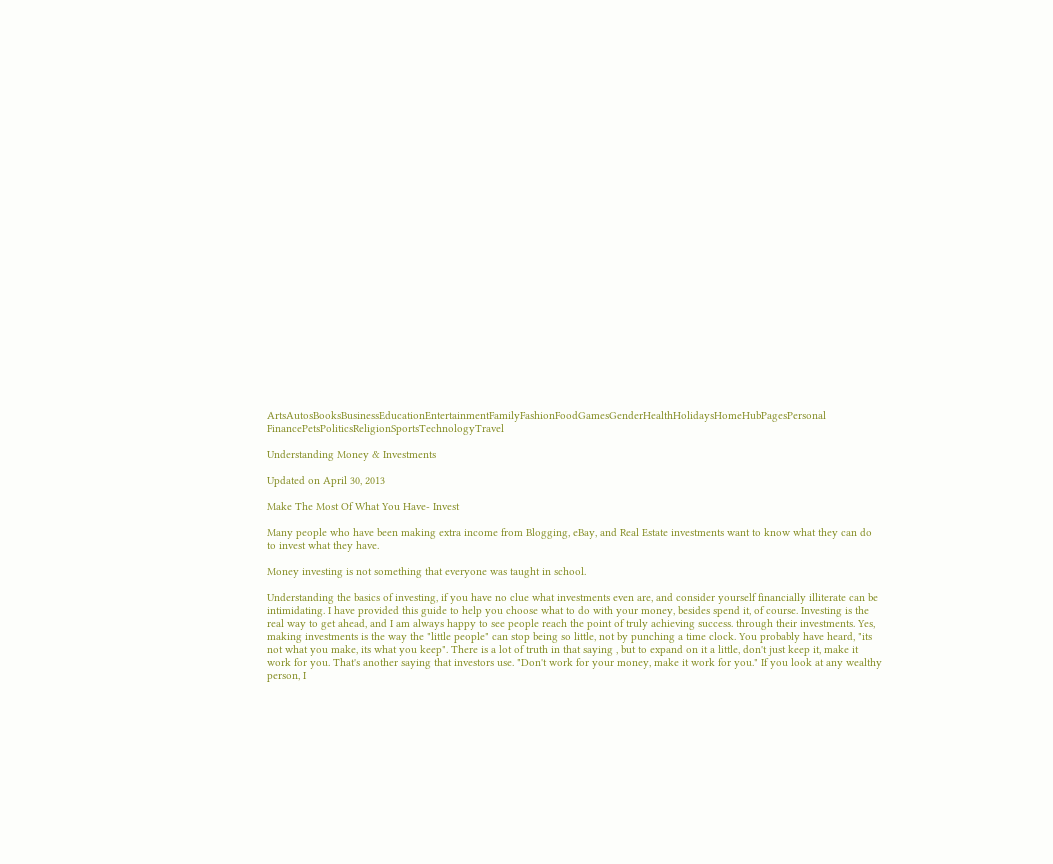ArtsAutosBooksBusinessEducationEntertainmentFamilyFashionFoodGamesGenderHealthHolidaysHomeHubPagesPersonal FinancePetsPoliticsReligionSportsTechnologyTravel

Understanding Money & Investments

Updated on April 30, 2013

Make The Most Of What You Have- Invest

Many people who have been making extra income from Blogging, eBay, and Real Estate investments want to know what they can do to invest what they have.

Money investing is not something that everyone was taught in school.

Understanding the basics of investing, if you have no clue what investments even are, and consider yourself financially illiterate can be intimidating. I have provided this guide to help you choose what to do with your money, besides spend it, of course. Investing is the real way to get ahead, and I am always happy to see people reach the point of truly achieving success. through their investments. Yes, making investments is the way the "little people" can stop being so little, not by punching a time clock. You probably have heard, "its not what you make, its what you keep". There is a lot of truth in that saying , but to expand on it a little, don't just keep it, make it work for you. That's another saying that investors use. "Don't work for your money, make it work for you." If you look at any wealthy person, I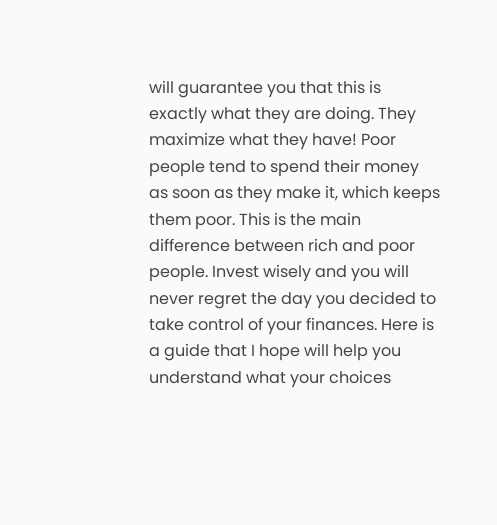will guarantee you that this is exactly what they are doing. They maximize what they have! Poor people tend to spend their money as soon as they make it, which keeps them poor. This is the main difference between rich and poor people. Invest wisely and you will never regret the day you decided to take control of your finances. Here is a guide that I hope will help you understand what your choices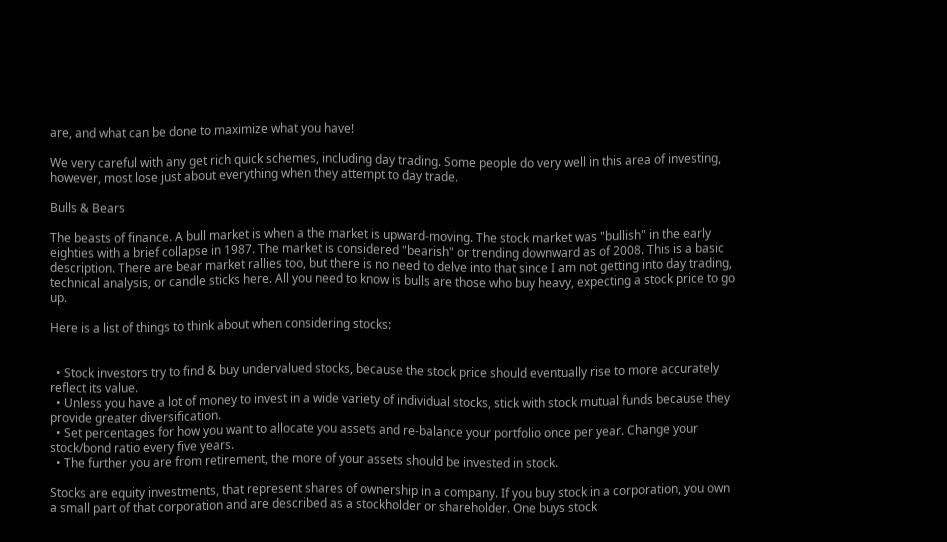are, and what can be done to maximize what you have!

We very careful with any get rich quick schemes, including day trading. Some people do very well in this area of investing, however, most lose just about everything when they attempt to day trade.

Bulls & Bears

The beasts of finance. A bull market is when a the market is upward-moving. The stock market was "bullish" in the early eighties with a brief collapse in 1987. The market is considered "bearish" or trending downward as of 2008. This is a basic description. There are bear market rallies too, but there is no need to delve into that since I am not getting into day trading, technical analysis, or candle sticks here. All you need to know is bulls are those who buy heavy, expecting a stock price to go up.

Here is a list of things to think about when considering stocks:


  • Stock investors try to find & buy undervalued stocks, because the stock price should eventually rise to more accurately reflect its value.
  • Unless you have a lot of money to invest in a wide variety of individual stocks, stick with stock mutual funds because they provide greater diversification.
  • Set percentages for how you want to allocate you assets and re-balance your portfolio once per year. Change your stock/bond ratio every five years.
  • The further you are from retirement, the more of your assets should be invested in stock.

Stocks are equity investments, that represent shares of ownership in a company. If you buy stock in a corporation, you own a small part of that corporation and are described as a stockholder or shareholder. One buys stock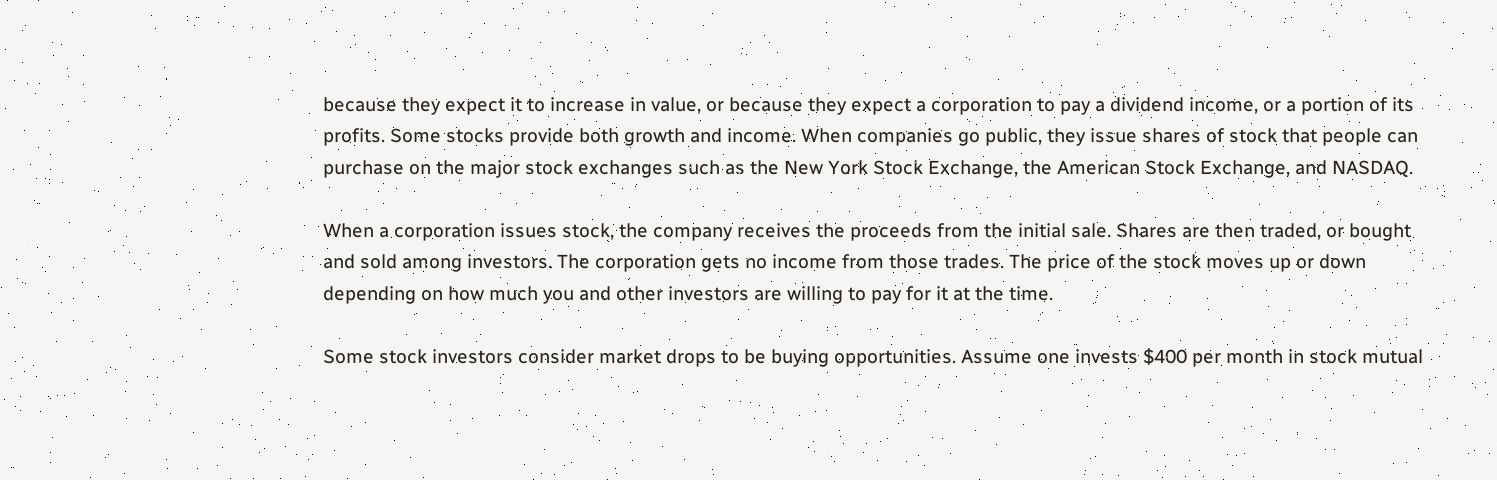because they expect it to increase in value, or because they expect a corporation to pay a dividend income, or a portion of its profits. Some stocks provide both growth and income. When companies go public, they issue shares of stock that people can purchase on the major stock exchanges such as the New York Stock Exchange, the American Stock Exchange, and NASDAQ.

When a corporation issues stock, the company receives the proceeds from the initial sale. Shares are then traded, or bought and sold among investors. The corporation gets no income from those trades. The price of the stock moves up or down depending on how much you and other investors are willing to pay for it at the time.

Some stock investors consider market drops to be buying opportunities. Assume one invests $400 per month in stock mutual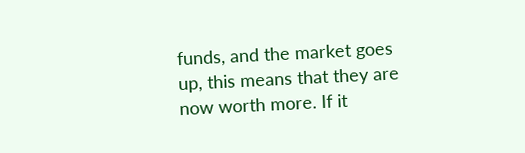funds, and the market goes up, this means that they are now worth more. If it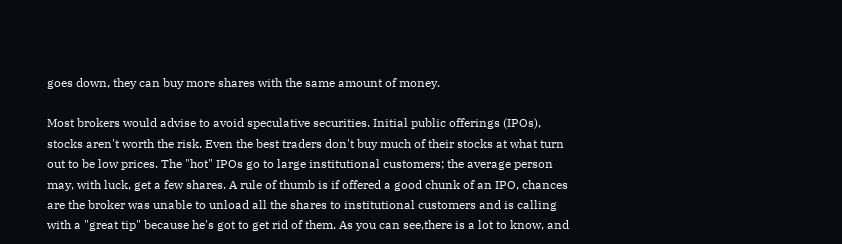goes down, they can buy more shares with the same amount of money.

Most brokers would advise to avoid speculative securities. Initial public offerings (IPOs), stocks aren't worth the risk. Even the best traders don't buy much of their stocks at what turn out to be low prices. The "hot" IPOs go to large institutional customers; the average person may, with luck, get a few shares. A rule of thumb is if offered a good chunk of an IPO, chances are the broker was unable to unload all the shares to institutional customers and is calling with a "great tip" because he's got to get rid of them. As you can see,there is a lot to know, and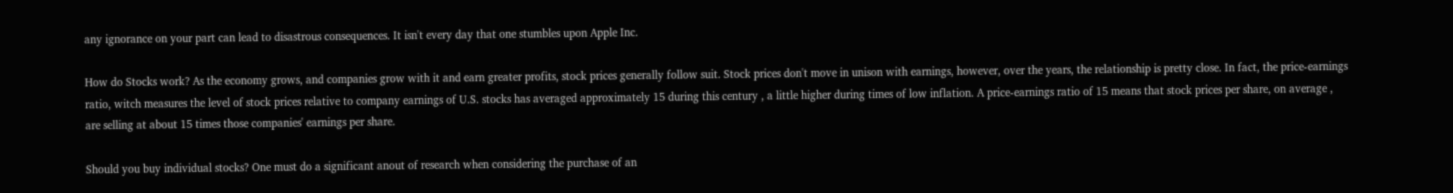any ignorance on your part can lead to disastrous consequences. It isn't every day that one stumbles upon Apple Inc.

How do Stocks work? As the economy grows, and companies grow with it and earn greater profits, stock prices generally follow suit. Stock prices don't move in unison with earnings, however, over the years, the relationship is pretty close. In fact, the price-earnings ratio, witch measures the level of stock prices relative to company earnings of U.S. stocks has averaged approximately 15 during this century , a little higher during times of low inflation. A price-earnings ratio of 15 means that stock prices per share, on average , are selling at about 15 times those companies' earnings per share.

Should you buy individual stocks? One must do a significant anout of research when considering the purchase of an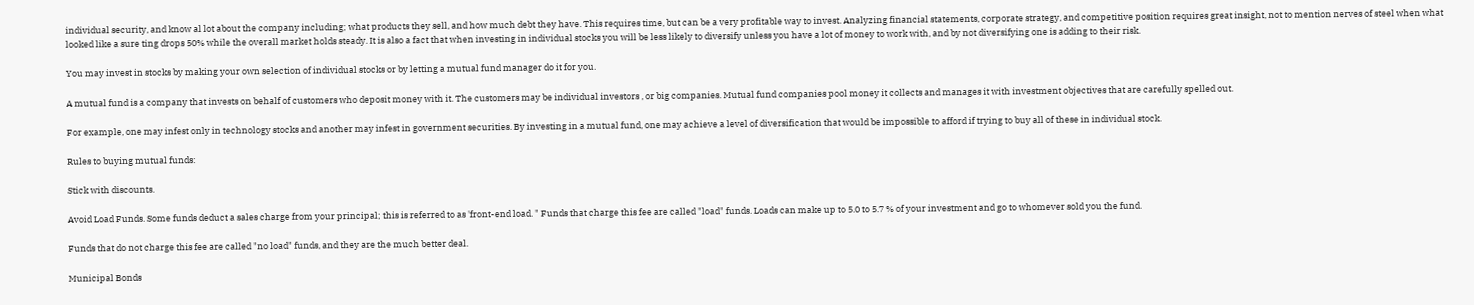individual security, and know al lot about the company including; what products they sell, and how much debt they have. This requires time, but can be a very profitable way to invest. Analyzing financial statements, corporate strategy, and competitive position requires great insight, not to mention nerves of steel when what looked like a sure ting drops 50% while the overall market holds steady. It is also a fact that when investing in individual stocks you will be less likely to diversify unless you have a lot of money to work with, and by not diversifying one is adding to their risk.

You may invest in stocks by making your own selection of individual stocks or by letting a mutual fund manager do it for you.

A mutual fund is a company that invests on behalf of customers who deposit money with it. The customers may be individual investors , or big companies. Mutual fund companies pool money it collects and manages it with investment objectives that are carefully spelled out.

For example, one may infest only in technology stocks and another may infest in government securities. By investing in a mutual fund, one may achieve a level of diversification that would be impossible to afford if trying to buy all of these in individual stock.

Rules to buying mutual funds:

Stick with discounts.

Avoid Load Funds. Some funds deduct a sales charge from your principal; this is referred to as 'front-end load. " Funds that charge this fee are called "load" funds. Loads can make up to 5.0 to 5.7 % of your investment and go to whomever sold you the fund.

Funds that do not charge this fee are called "no load" funds, and they are the much better deal.

Municipal Bonds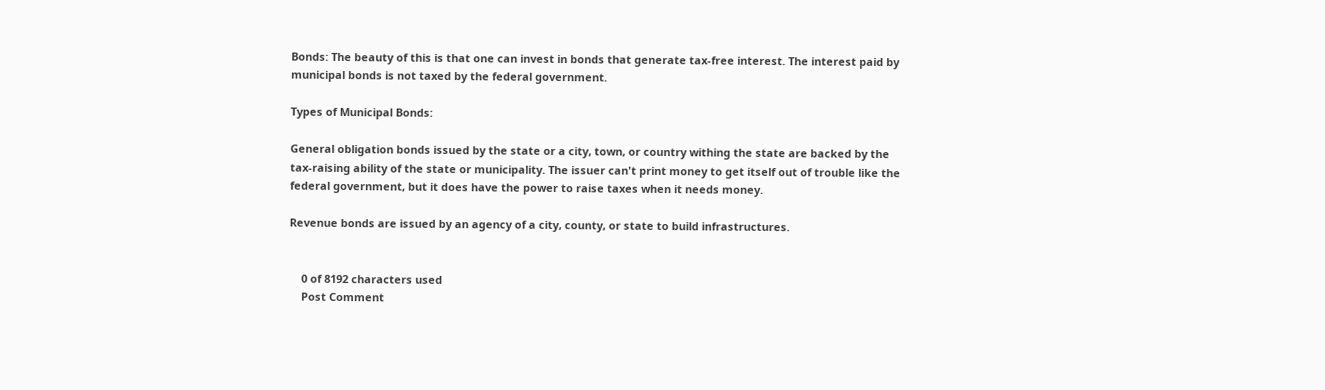Bonds: The beauty of this is that one can invest in bonds that generate tax-free interest. The interest paid by municipal bonds is not taxed by the federal government.

Types of Municipal Bonds:

General obligation bonds issued by the state or a city, town, or country withing the state are backed by the tax-raising ability of the state or municipality. The issuer can't print money to get itself out of trouble like the federal government, but it does have the power to raise taxes when it needs money.

Revenue bonds are issued by an agency of a city, county, or state to build infrastructures.


    0 of 8192 characters used
    Post Comment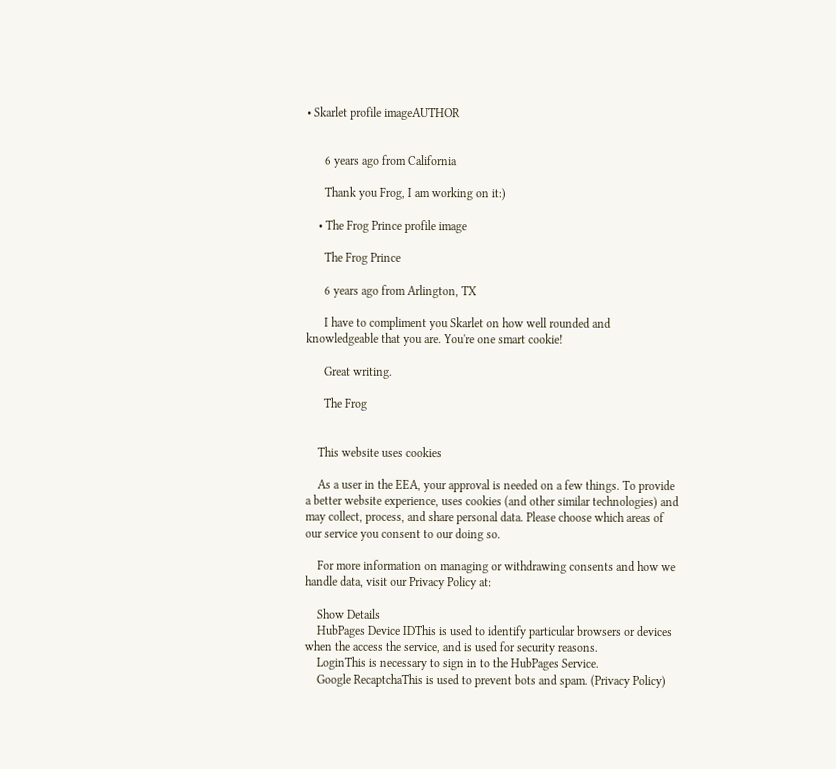• Skarlet profile imageAUTHOR


      6 years ago from California

      Thank you Frog, I am working on it:)

    • The Frog Prince profile image

      The Frog Prince

      6 years ago from Arlington, TX

      I have to compliment you Skarlet on how well rounded and knowledgeable that you are. You're one smart cookie!

      Great writing.

      The Frog


    This website uses cookies

    As a user in the EEA, your approval is needed on a few things. To provide a better website experience, uses cookies (and other similar technologies) and may collect, process, and share personal data. Please choose which areas of our service you consent to our doing so.

    For more information on managing or withdrawing consents and how we handle data, visit our Privacy Policy at:

    Show Details
    HubPages Device IDThis is used to identify particular browsers or devices when the access the service, and is used for security reasons.
    LoginThis is necessary to sign in to the HubPages Service.
    Google RecaptchaThis is used to prevent bots and spam. (Privacy Policy)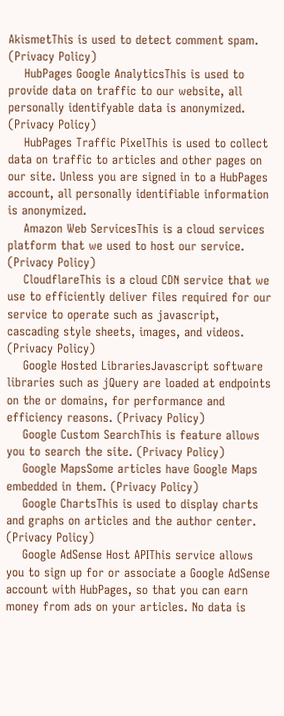AkismetThis is used to detect comment spam. (Privacy Policy)
    HubPages Google AnalyticsThis is used to provide data on traffic to our website, all personally identifyable data is anonymized. (Privacy Policy)
    HubPages Traffic PixelThis is used to collect data on traffic to articles and other pages on our site. Unless you are signed in to a HubPages account, all personally identifiable information is anonymized.
    Amazon Web ServicesThis is a cloud services platform that we used to host our service. (Privacy Policy)
    CloudflareThis is a cloud CDN service that we use to efficiently deliver files required for our service to operate such as javascript, cascading style sheets, images, and videos. (Privacy Policy)
    Google Hosted LibrariesJavascript software libraries such as jQuery are loaded at endpoints on the or domains, for performance and efficiency reasons. (Privacy Policy)
    Google Custom SearchThis is feature allows you to search the site. (Privacy Policy)
    Google MapsSome articles have Google Maps embedded in them. (Privacy Policy)
    Google ChartsThis is used to display charts and graphs on articles and the author center. (Privacy Policy)
    Google AdSense Host APIThis service allows you to sign up for or associate a Google AdSense account with HubPages, so that you can earn money from ads on your articles. No data is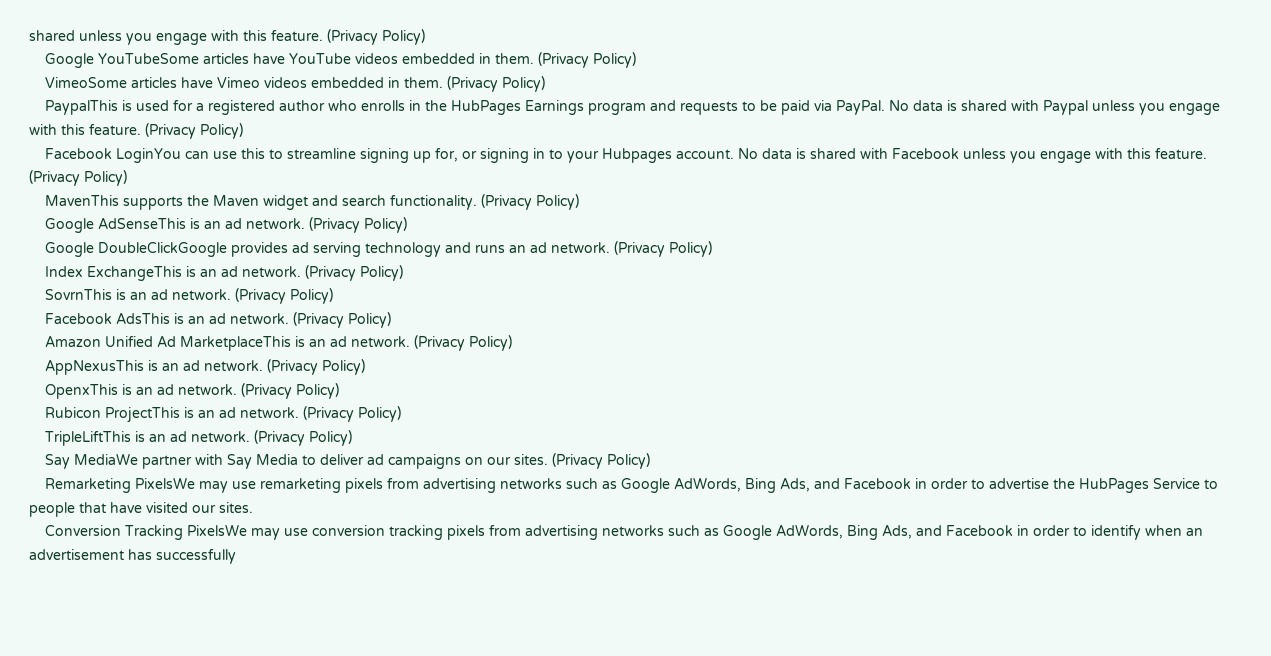shared unless you engage with this feature. (Privacy Policy)
    Google YouTubeSome articles have YouTube videos embedded in them. (Privacy Policy)
    VimeoSome articles have Vimeo videos embedded in them. (Privacy Policy)
    PaypalThis is used for a registered author who enrolls in the HubPages Earnings program and requests to be paid via PayPal. No data is shared with Paypal unless you engage with this feature. (Privacy Policy)
    Facebook LoginYou can use this to streamline signing up for, or signing in to your Hubpages account. No data is shared with Facebook unless you engage with this feature. (Privacy Policy)
    MavenThis supports the Maven widget and search functionality. (Privacy Policy)
    Google AdSenseThis is an ad network. (Privacy Policy)
    Google DoubleClickGoogle provides ad serving technology and runs an ad network. (Privacy Policy)
    Index ExchangeThis is an ad network. (Privacy Policy)
    SovrnThis is an ad network. (Privacy Policy)
    Facebook AdsThis is an ad network. (Privacy Policy)
    Amazon Unified Ad MarketplaceThis is an ad network. (Privacy Policy)
    AppNexusThis is an ad network. (Privacy Policy)
    OpenxThis is an ad network. (Privacy Policy)
    Rubicon ProjectThis is an ad network. (Privacy Policy)
    TripleLiftThis is an ad network. (Privacy Policy)
    Say MediaWe partner with Say Media to deliver ad campaigns on our sites. (Privacy Policy)
    Remarketing PixelsWe may use remarketing pixels from advertising networks such as Google AdWords, Bing Ads, and Facebook in order to advertise the HubPages Service to people that have visited our sites.
    Conversion Tracking PixelsWe may use conversion tracking pixels from advertising networks such as Google AdWords, Bing Ads, and Facebook in order to identify when an advertisement has successfully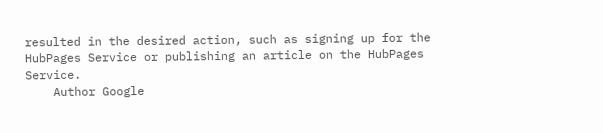resulted in the desired action, such as signing up for the HubPages Service or publishing an article on the HubPages Service.
    Author Google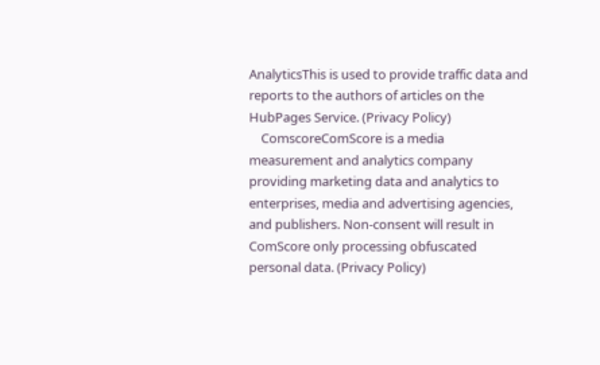AnalyticsThis is used to provide traffic data and reports to the authors of articles on the HubPages Service. (Privacy Policy)
    ComscoreComScore is a media measurement and analytics company providing marketing data and analytics to enterprises, media and advertising agencies, and publishers. Non-consent will result in ComScore only processing obfuscated personal data. (Privacy Policy)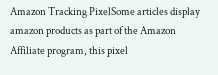Amazon Tracking PixelSome articles display amazon products as part of the Amazon Affiliate program, this pixel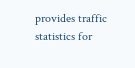provides traffic statistics for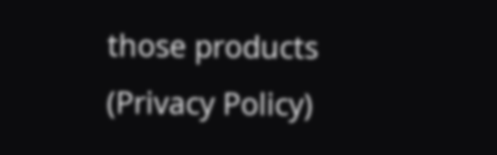those products (Privacy Policy)